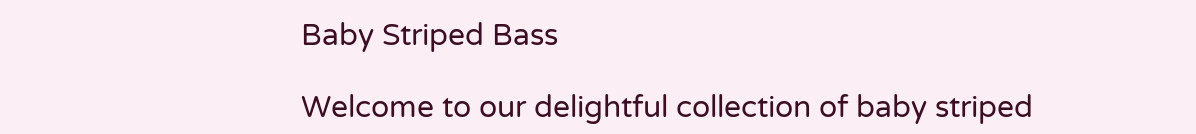Baby Striped Bass

Welcome to our delightful collection of baby striped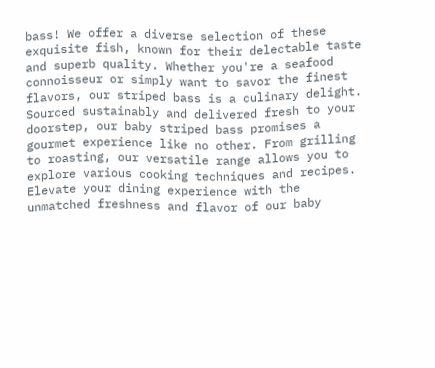bass! We offer a diverse selection of these exquisite fish, known for their delectable taste and superb quality. Whether you're a seafood connoisseur or simply want to savor the finest flavors, our striped bass is a culinary delight. Sourced sustainably and delivered fresh to your doorstep, our baby striped bass promises a gourmet experience like no other. From grilling to roasting, our versatile range allows you to explore various cooking techniques and recipes. Elevate your dining experience with the unmatched freshness and flavor of our baby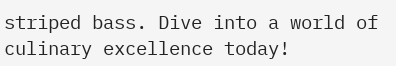striped bass. Dive into a world of culinary excellence today!